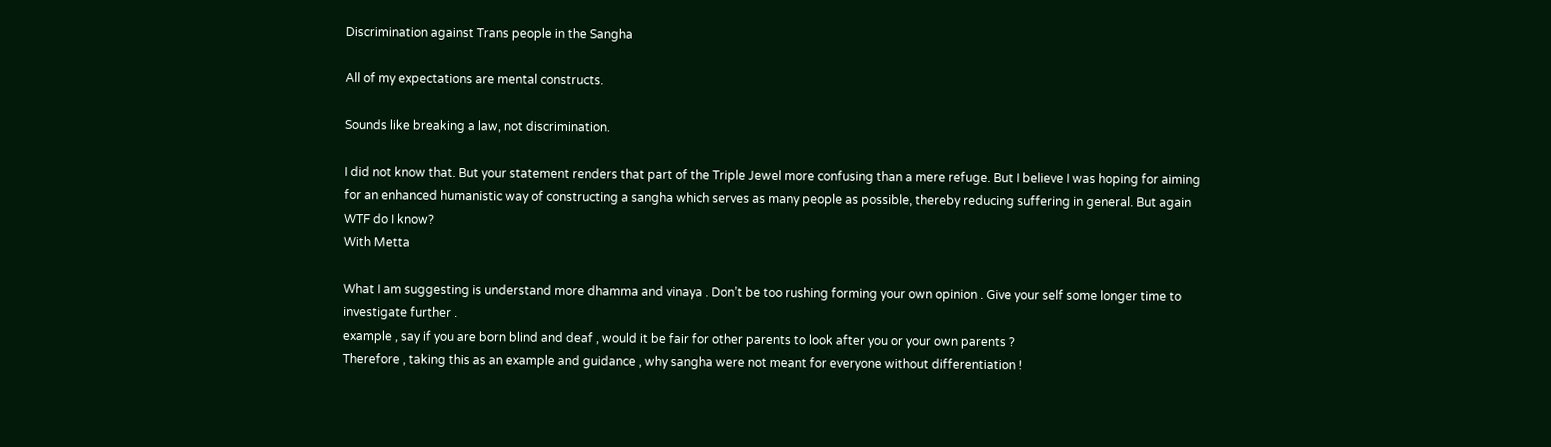Discrimination against Trans people in the Sangha

All of my expectations are mental constructs.

Sounds like breaking a law, not discrimination.

I did not know that. But your statement renders that part of the Triple Jewel more confusing than a mere refuge. But I believe I was hoping for aiming for an enhanced humanistic way of constructing a sangha which serves as many people as possible, thereby reducing suffering in general. But again WTF do I know?
With Metta

What I am suggesting is understand more dhamma and vinaya . Don’t be too rushing forming your own opinion . Give your self some longer time to investigate further .
example , say if you are born blind and deaf , would it be fair for other parents to look after you or your own parents ?
Therefore , taking this as an example and guidance , why sangha were not meant for everyone without differentiation !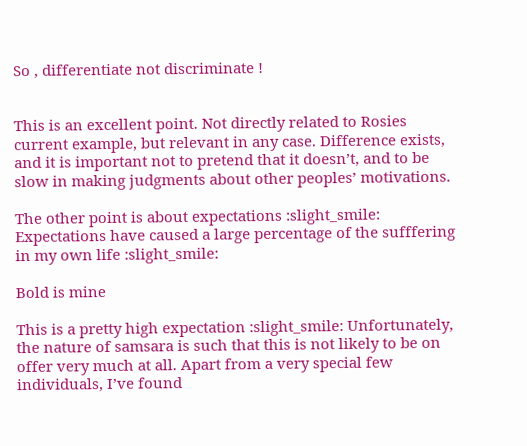So , differentiate not discriminate !


This is an excellent point. Not directly related to Rosies current example, but relevant in any case. Difference exists, and it is important not to pretend that it doesn’t, and to be slow in making judgments about other peoples’ motivations.

The other point is about expectations :slight_smile: Expectations have caused a large percentage of the sufffering in my own life :slight_smile:

Bold is mine

This is a pretty high expectation :slight_smile: Unfortunately, the nature of samsara is such that this is not likely to be on offer very much at all. Apart from a very special few individuals, I’ve found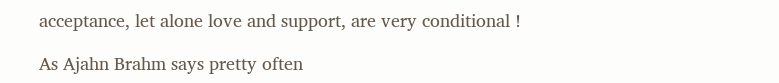acceptance, let alone love and support, are very conditional !

As Ajahn Brahm says pretty often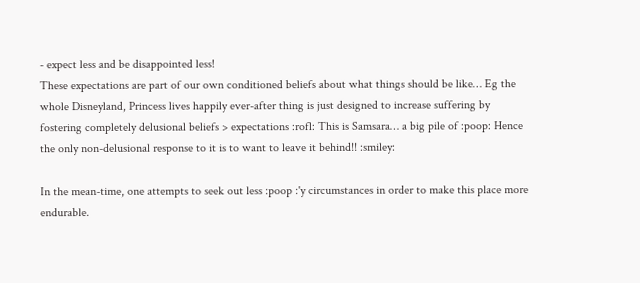- expect less and be disappointed less!
These expectations are part of our own conditioned beliefs about what things should be like… Eg the whole Disneyland, Princess lives happily ever-after thing is just designed to increase suffering by fostering completely delusional beliefs > expectations :rofl: This is Samsara… a big pile of :poop: Hence the only non-delusional response to it is to want to leave it behind!! :smiley:

In the mean-time, one attempts to seek out less :poop :'y circumstances in order to make this place more endurable.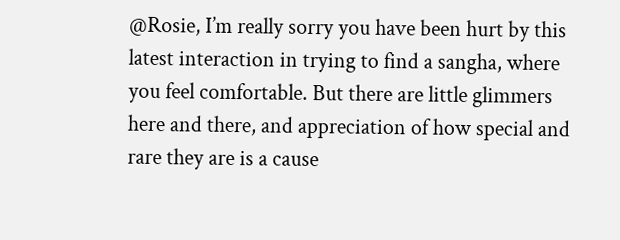@Rosie, I’m really sorry you have been hurt by this latest interaction in trying to find a sangha, where you feel comfortable. But there are little glimmers here and there, and appreciation of how special and rare they are is a cause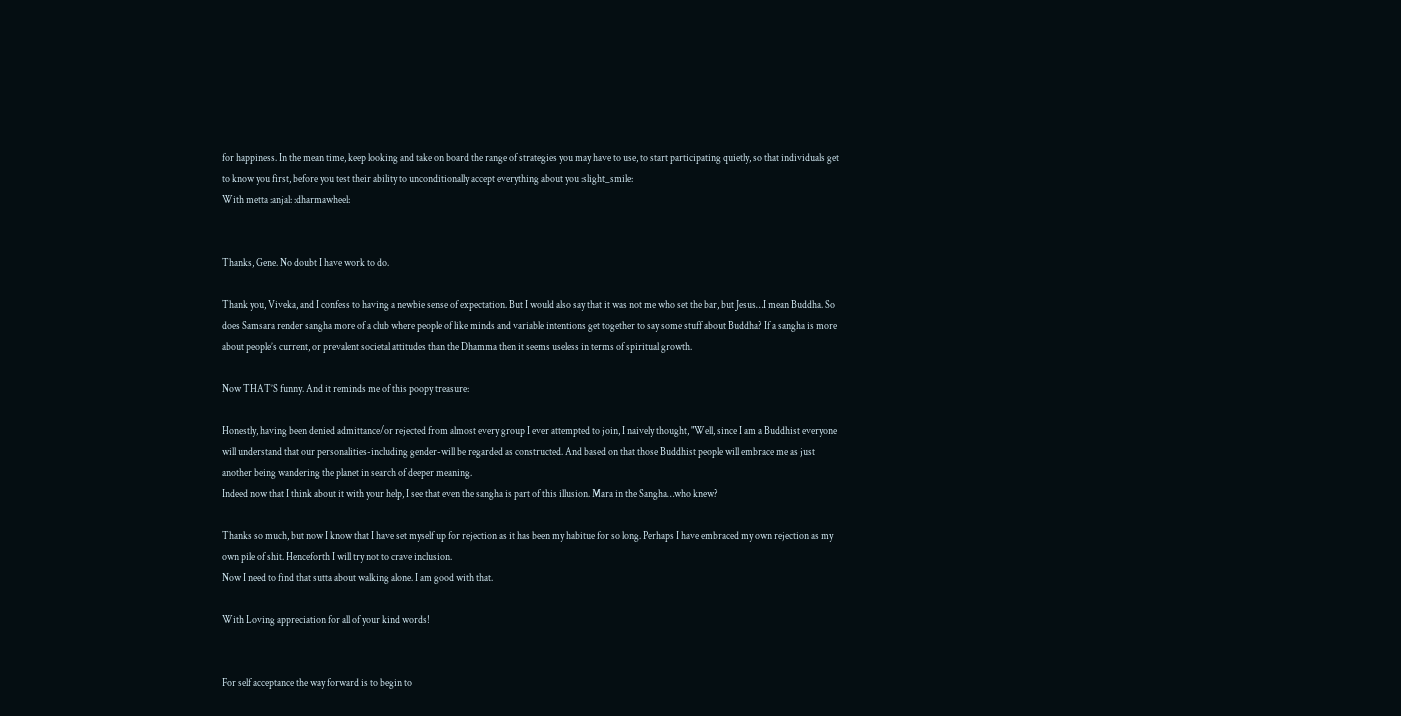for happiness. In the mean time, keep looking and take on board the range of strategies you may have to use, to start participating quietly, so that individuals get to know you first, before you test their ability to unconditionally accept everything about you :slight_smile:
With metta :anjal: :dharmawheel:


Thanks, Gene. No doubt I have work to do.

Thank you, Viveka, and I confess to having a newbie sense of expectation. But I would also say that it was not me who set the bar, but Jesus…I mean Buddha. So does Samsara render sangha more of a club where people of like minds and variable intentions get together to say some stuff about Buddha? If a sangha is more about people’s current, or prevalent societal attitudes than the Dhamma then it seems useless in terms of spiritual growth.

Now THAT’S funny. And it reminds me of this poopy treasure:

Honestly, having been denied admittance/or rejected from almost every group I ever attempted to join, I naively thought, "Well, since I am a Buddhist everyone will understand that our personalities-including gender-will be regarded as constructed. And based on that those Buddhist people will embrace me as just another being wandering the planet in search of deeper meaning.
Indeed now that I think about it with your help, I see that even the sangha is part of this illusion. Mara in the Sangha…who knew?

Thanks so much, but now I know that I have set myself up for rejection as it has been my habitue for so long. Perhaps I have embraced my own rejection as my own pile of shit. Henceforth I will try not to crave inclusion.
Now I need to find that sutta about walking alone. I am good with that.

With Loving appreciation for all of your kind words!


For self acceptance the way forward is to begin to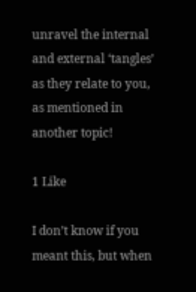unravel the internal and external ‘tangles’ as they relate to you, as mentioned in another topic!

1 Like

I don’t know if you meant this, but when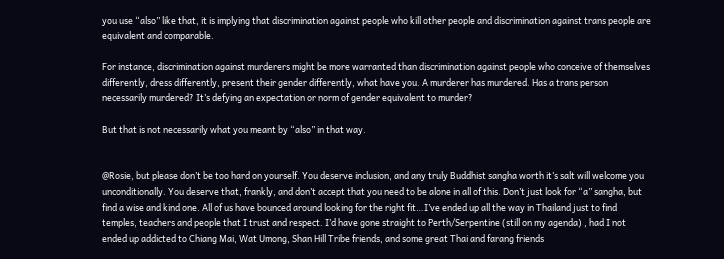you use “also” like that, it is implying that discrimination against people who kill other people and discrimination against trans people are equivalent and comparable.

For instance, discrimination against murderers might be more warranted than discrimination against people who conceive of themselves differently, dress differently, present their gender differently, what have you. A murderer has murdered. Has a trans person necessarily murdered? It’s defying an expectation or norm of gender equivalent to murder?

But that is not necessarily what you meant by “also” in that way.


@Rosie, but please don’t be too hard on yourself. You deserve inclusion, and any truly Buddhist sangha worth it’s salt will welcome you unconditionally. You deserve that, frankly, and don’t accept that you need to be alone in all of this. Don’t just look for “a” sangha, but find a wise and kind one. All of us have bounced around looking for the right fit…I’ve ended up all the way in Thailand just to find temples, teachers and people that I trust and respect. I’d have gone straight to Perth/Serpentine (still on my agenda) , had I not ended up addicted to Chiang Mai, Wat Umong, Shan Hill Tribe friends, and some great Thai and farang friends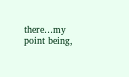there…my point being,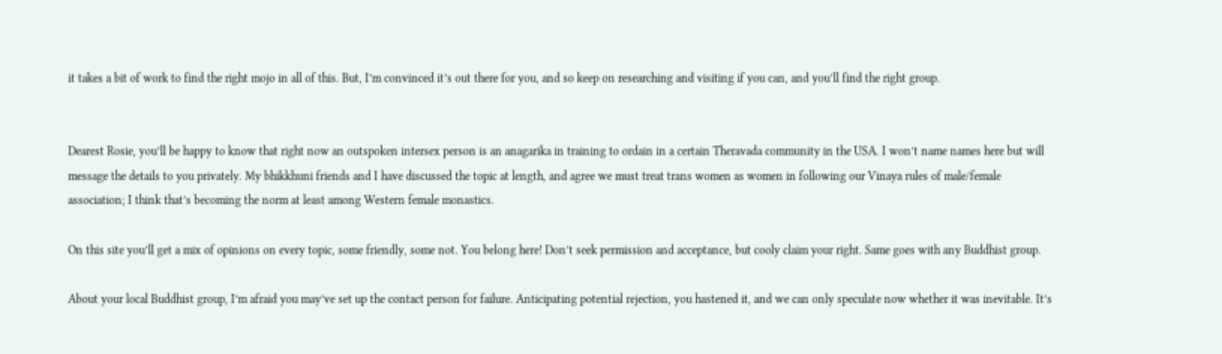it takes a bit of work to find the right mojo in all of this. But, I’m convinced it’s out there for you, and so keep on researching and visiting if you can, and you’ll find the right group.


Dearest Rosie, you’ll be happy to know that right now an outspoken intersex person is an anagarika in training to ordain in a certain Theravada community in the USA. I won’t name names here but will message the details to you privately. My bhikkhuni friends and I have discussed the topic at length, and agree we must treat trans women as women in following our Vinaya rules of male/female association; I think that’s becoming the norm at least among Western female monastics.

On this site you’ll get a mix of opinions on every topic, some friendly, some not. You belong here! Don’t seek permission and acceptance, but cooly claim your right. Same goes with any Buddhist group.

About your local Buddhist group, I’m afraid you may’ve set up the contact person for failure. Anticipating potential rejection, you hastened it, and we can only speculate now whether it was inevitable. It’s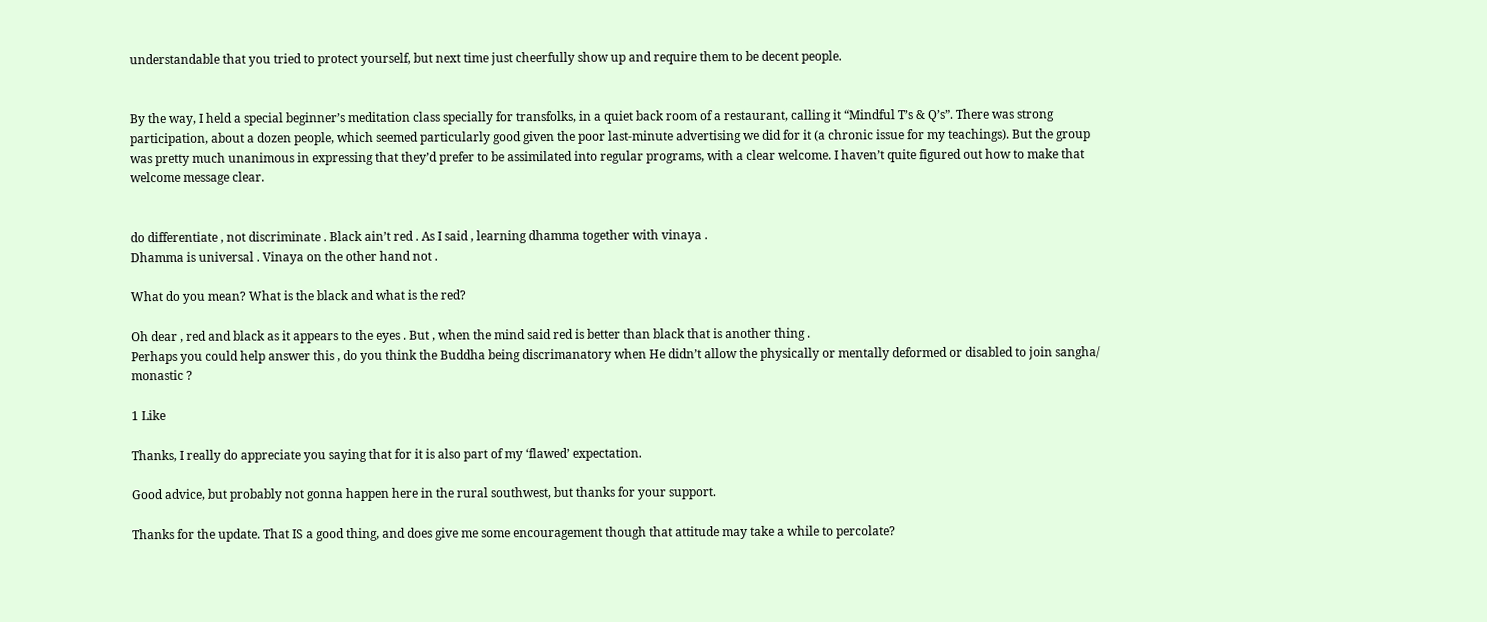understandable that you tried to protect yourself, but next time just cheerfully show up and require them to be decent people.


By the way, I held a special beginner’s meditation class specially for transfolks, in a quiet back room of a restaurant, calling it “Mindful T’s & Q’s”. There was strong participation, about a dozen people, which seemed particularly good given the poor last-minute advertising we did for it (a chronic issue for my teachings). But the group was pretty much unanimous in expressing that they’d prefer to be assimilated into regular programs, with a clear welcome. I haven’t quite figured out how to make that welcome message clear.


do differentiate , not discriminate . Black ain’t red . As I said , learning dhamma together with vinaya .
Dhamma is universal . Vinaya on the other hand not .

What do you mean? What is the black and what is the red?

Oh dear , red and black as it appears to the eyes . But , when the mind said red is better than black that is another thing .
Perhaps you could help answer this , do you think the Buddha being discrimanatory when He didn’t allow the physically or mentally deformed or disabled to join sangha/ monastic ?

1 Like

Thanks, I really do appreciate you saying that for it is also part of my ‘flawed’ expectation.

Good advice, but probably not gonna happen here in the rural southwest, but thanks for your support.

Thanks for the update. That IS a good thing, and does give me some encouragement though that attitude may take a while to percolate?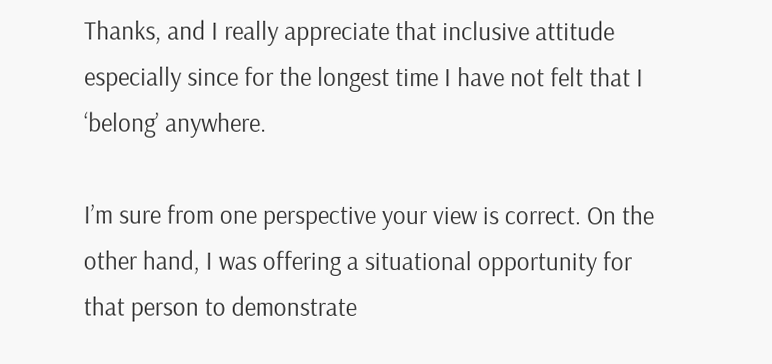Thanks, and I really appreciate that inclusive attitude especially since for the longest time I have not felt that I ‘belong’ anywhere.

I’m sure from one perspective your view is correct. On the other hand, I was offering a situational opportunity for that person to demonstrate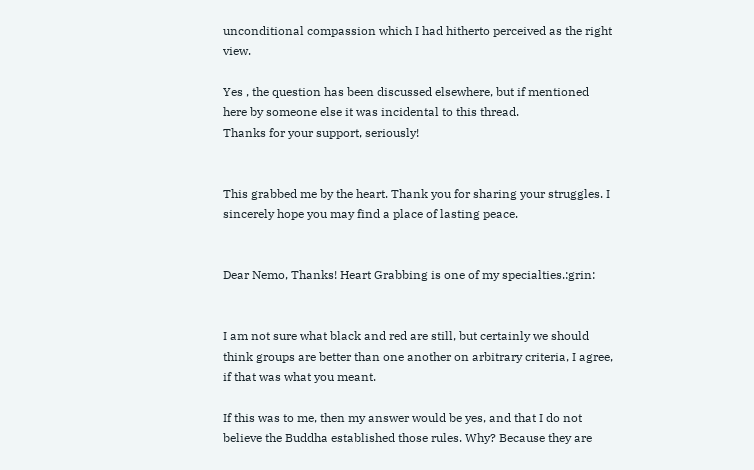unconditional compassion which I had hitherto perceived as the right view.

Yes , the question has been discussed elsewhere, but if mentioned here by someone else it was incidental to this thread.
Thanks for your support, seriously!


This grabbed me by the heart. Thank you for sharing your struggles. I sincerely hope you may find a place of lasting peace.


Dear Nemo, Thanks! Heart Grabbing is one of my specialties.:grin:


I am not sure what black and red are still, but certainly we should think groups are better than one another on arbitrary criteria, I agree, if that was what you meant.

If this was to me, then my answer would be yes, and that I do not believe the Buddha established those rules. Why? Because they are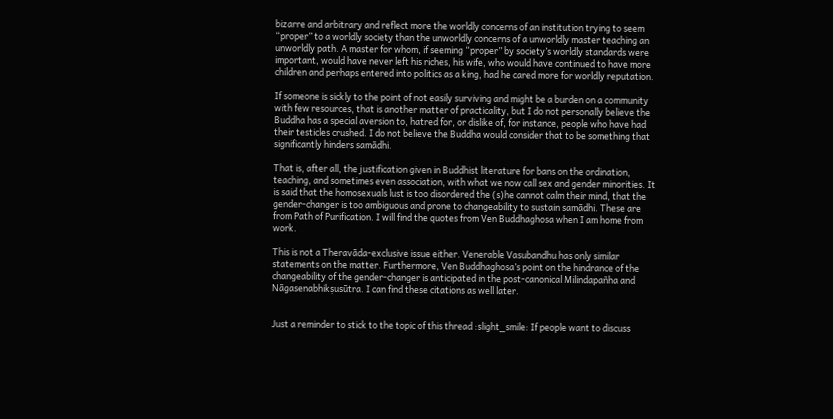bizarre and arbitrary and reflect more the worldly concerns of an institution trying to seem “proper” to a worldly society than the unworldly concerns of a unworldly master teaching an unworldly path. A master for whom, if seeming “proper” by society’s worldly standards were important, would have never left his riches, his wife, who would have continued to have more children and perhaps entered into politics as a king, had he cared more for worldly reputation.

If someone is sickly to the point of not easily surviving and might be a burden on a community with few resources, that is another matter of practicality, but I do not personally believe the Buddha has a special aversion to, hatred for, or dislike of, for instance, people who have had their testicles crushed. I do not believe the Buddha would consider that to be something that significantly hinders samādhi.

That is, after all, the justification given in Buddhist literature for bans on the ordination, teaching, and sometimes even association, with what we now call sex and gender minorities. It is said that the homosexuals lust is too disordered the (s)he cannot calm their mind, that the gender-changer is too ambiguous and prone to changeability to sustain samādhi. These are from Path of Purification. I will find the quotes from Ven Buddhaghosa when I am home from work.

This is not a Theravāda-exclusive issue either. Venerable Vasubandhu has only similar statements on the matter. Furthermore, Ven Buddhaghosa’s point on the hindrance of the changeability of the gender-changer is anticipated in the post-canonical Milindapañha and Nāgasenabhikṣusūtra. I can find these citations as well later.


Just a reminder to stick to the topic of this thread :slight_smile: If people want to discuss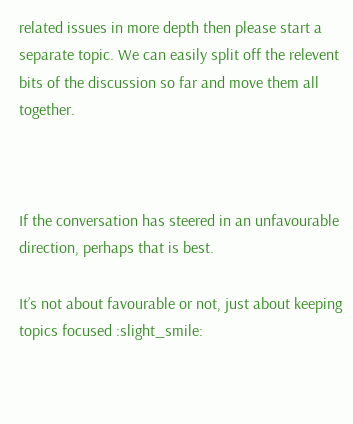related issues in more depth then please start a separate topic. We can easily split off the relevent bits of the discussion so far and move them all together.



If the conversation has steered in an unfavourable direction, perhaps that is best.

It’s not about favourable or not, just about keeping topics focused :slight_smile: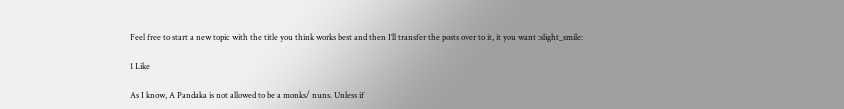Feel free to start a new topic with the title you think works best and then I’ll transfer the posts over to it, it you want :slight_smile:

1 Like

As I know, A Pandaka is not allowed to be a monks/ nuns. Unless if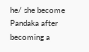he/ she become Pandaka after becoming a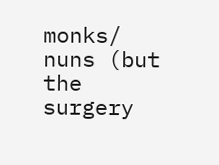monks/ nuns (but the surgery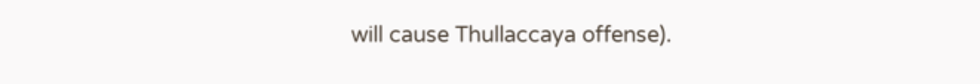will cause Thullaccaya offense).